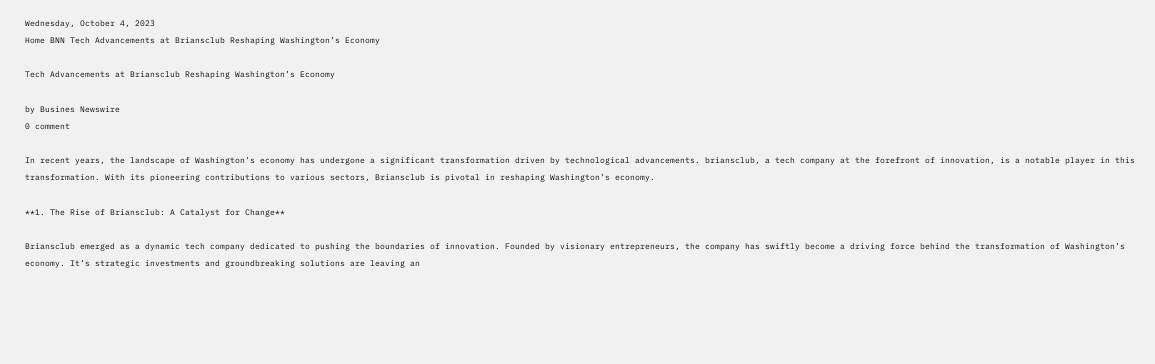Wednesday, October 4, 2023
Home BNN Tech Advancements at Briansclub Reshaping Washington’s Economy

Tech Advancements at Briansclub Reshaping Washington’s Economy

by Busines Newswire
0 comment

In recent years, the landscape of Washington’s economy has undergone a significant transformation driven by technological advancements. briansclub, a tech company at the forefront of innovation, is a notable player in this transformation. With its pioneering contributions to various sectors, Briansclub is pivotal in reshaping Washington’s economy.

**1. The Rise of Briansclub: A Catalyst for Change**

Briansclub emerged as a dynamic tech company dedicated to pushing the boundaries of innovation. Founded by visionary entrepreneurs, the company has swiftly become a driving force behind the transformation of Washington’s economy. It’s strategic investments and groundbreaking solutions are leaving an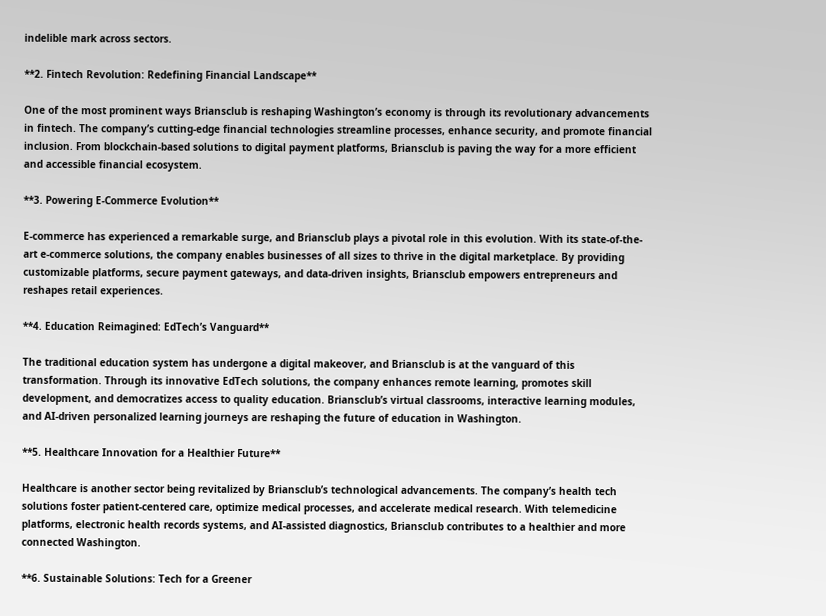indelible mark across sectors.

**2. Fintech Revolution: Redefining Financial Landscape**

One of the most prominent ways Briansclub is reshaping Washington’s economy is through its revolutionary advancements in fintech. The company’s cutting-edge financial technologies streamline processes, enhance security, and promote financial inclusion. From blockchain-based solutions to digital payment platforms, Briansclub is paving the way for a more efficient and accessible financial ecosystem.

**3. Powering E-Commerce Evolution**

E-commerce has experienced a remarkable surge, and Briansclub plays a pivotal role in this evolution. With its state-of-the-art e-commerce solutions, the company enables businesses of all sizes to thrive in the digital marketplace. By providing customizable platforms, secure payment gateways, and data-driven insights, Briansclub empowers entrepreneurs and reshapes retail experiences.

**4. Education Reimagined: EdTech’s Vanguard**

The traditional education system has undergone a digital makeover, and Briansclub is at the vanguard of this transformation. Through its innovative EdTech solutions, the company enhances remote learning, promotes skill development, and democratizes access to quality education. Briansclub’s virtual classrooms, interactive learning modules, and AI-driven personalized learning journeys are reshaping the future of education in Washington.

**5. Healthcare Innovation for a Healthier Future**

Healthcare is another sector being revitalized by Briansclub’s technological advancements. The company’s health tech solutions foster patient-centered care, optimize medical processes, and accelerate medical research. With telemedicine platforms, electronic health records systems, and AI-assisted diagnostics, Briansclub contributes to a healthier and more connected Washington.

**6. Sustainable Solutions: Tech for a Greener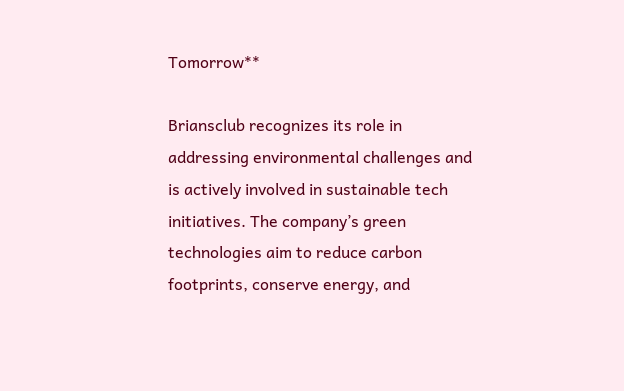Tomorrow**

Briansclub recognizes its role in addressing environmental challenges and is actively involved in sustainable tech initiatives. The company’s green technologies aim to reduce carbon footprints, conserve energy, and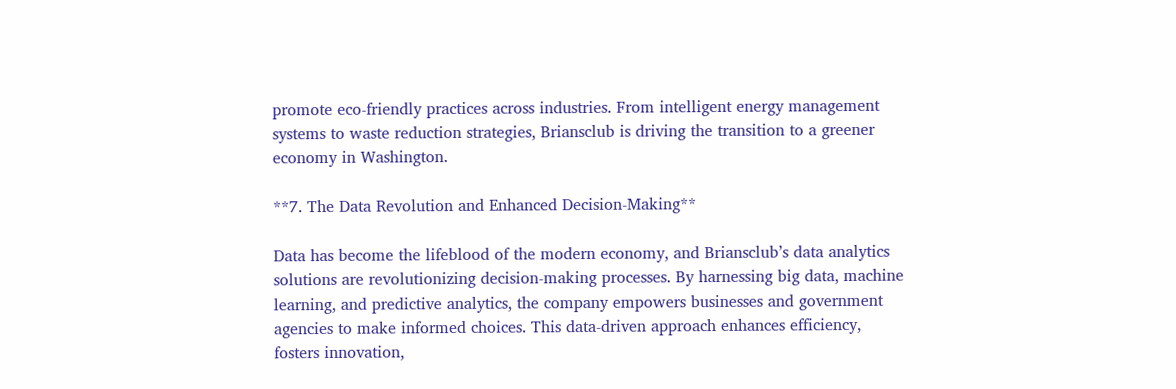promote eco-friendly practices across industries. From intelligent energy management systems to waste reduction strategies, Briansclub is driving the transition to a greener economy in Washington.

**7. The Data Revolution and Enhanced Decision-Making**

Data has become the lifeblood of the modern economy, and Briansclub’s data analytics solutions are revolutionizing decision-making processes. By harnessing big data, machine learning, and predictive analytics, the company empowers businesses and government agencies to make informed choices. This data-driven approach enhances efficiency, fosters innovation,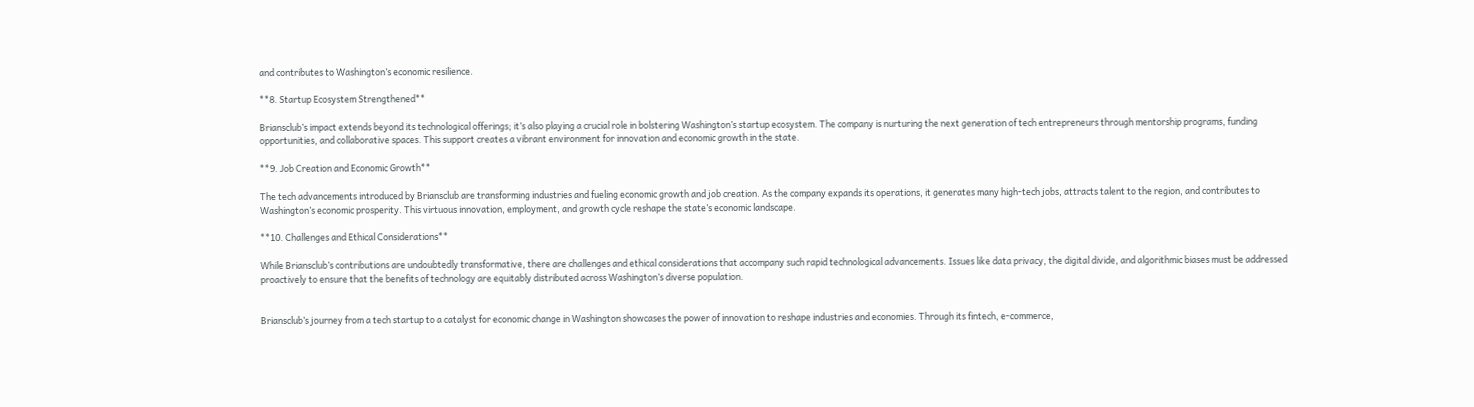and contributes to Washington’s economic resilience.

**8. Startup Ecosystem Strengthened**

Briansclub’s impact extends beyond its technological offerings; it’s also playing a crucial role in bolstering Washington’s startup ecosystem. The company is nurturing the next generation of tech entrepreneurs through mentorship programs, funding opportunities, and collaborative spaces. This support creates a vibrant environment for innovation and economic growth in the state.

**9. Job Creation and Economic Growth**

The tech advancements introduced by Briansclub are transforming industries and fueling economic growth and job creation. As the company expands its operations, it generates many high-tech jobs, attracts talent to the region, and contributes to Washington’s economic prosperity. This virtuous innovation, employment, and growth cycle reshape the state’s economic landscape.

**10. Challenges and Ethical Considerations**

While Briansclub’s contributions are undoubtedly transformative, there are challenges and ethical considerations that accompany such rapid technological advancements. Issues like data privacy, the digital divide, and algorithmic biases must be addressed proactively to ensure that the benefits of technology are equitably distributed across Washington’s diverse population.


Briansclub’s journey from a tech startup to a catalyst for economic change in Washington showcases the power of innovation to reshape industries and economies. Through its fintech, e-commerce,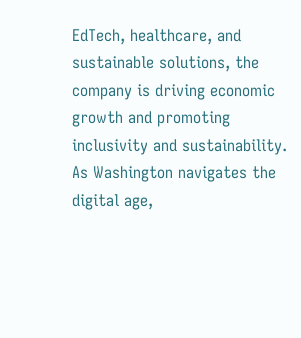EdTech, healthcare, and sustainable solutions, the company is driving economic growth and promoting inclusivity and sustainability. As Washington navigates the digital age,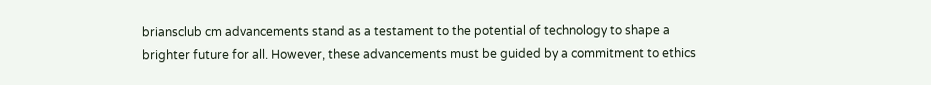briansclub cm advancements stand as a testament to the potential of technology to shape a brighter future for all. However, these advancements must be guided by a commitment to ethics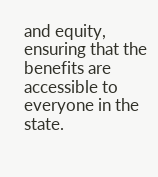and equity, ensuring that the benefits are accessible to everyone in the state.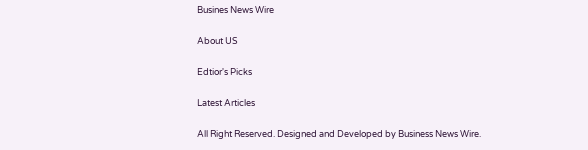Busines News Wire

About US

Edtior's Picks

Latest Articles

All Right Reserved. Designed and Developed by Business News Wire.